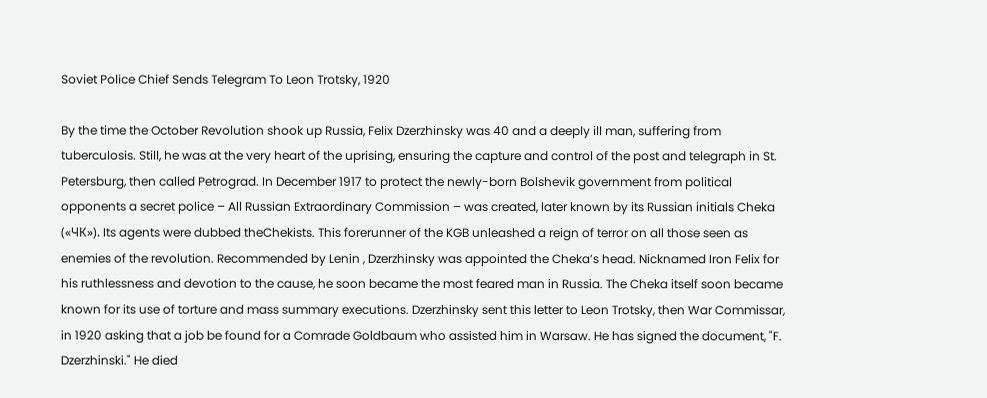Soviet Police Chief Sends Telegram To Leon Trotsky, 1920

By the time the October Revolution shook up Russia, Felix Dzerzhinsky was 40 and a deeply ill man, suffering from tuberculosis. Still, he was at the very heart of the uprising, ensuring the capture and control of the post and telegraph in St. Petersburg, then called Petrograd. In December 1917 to protect the newly-born Bolshevik government from political opponents a secret police – All Russian Extraordinary Commission – was created, later known by its Russian initials Cheka («ЧК»). Its agents were dubbed theChekists. This forerunner of the KGB unleashed a reign of terror on all those seen as enemies of the revolution. Recommended by Lenin , Dzerzhinsky was appointed the Cheka’s head. Nicknamed Iron Felix for his ruthlessness and devotion to the cause, he soon became the most feared man in Russia. The Cheka itself soon became known for its use of torture and mass summary executions. Dzerzhinsky sent this letter to Leon Trotsky, then War Commissar, in 1920 asking that a job be found for a Comrade Goldbaum who assisted him in Warsaw. He has signed the document, "F. Dzerzhinski." He died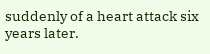suddenly of a heart attack six years later.